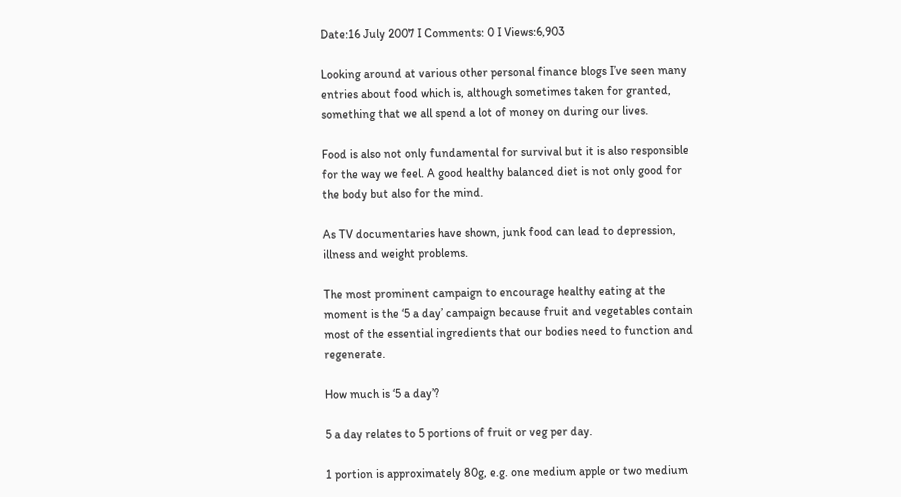Date:16 July 2007 I Comments: 0 I Views:6,903

Looking around at various other personal finance blogs I’ve seen many entries about food which is, although sometimes taken for granted, something that we all spend a lot of money on during our lives.

Food is also not only fundamental for survival but it is also responsible for the way we feel. A good healthy balanced diet is not only good for the body but also for the mind.

As TV documentaries have shown, junk food can lead to depression, illness and weight problems.

The most prominent campaign to encourage healthy eating at the moment is the ‘5 a day’ campaign because fruit and vegetables contain most of the essential ingredients that our bodies need to function and regenerate.

How much is ‘5 a day’?

5 a day relates to 5 portions of fruit or veg per day.

1 portion is approximately 80g, e.g. one medium apple or two medium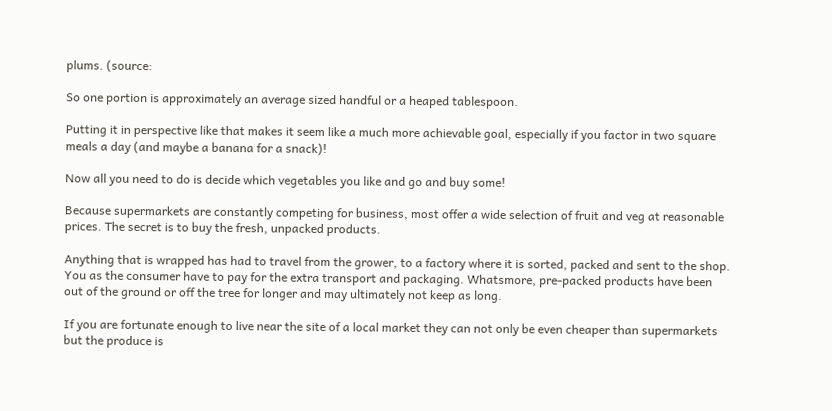plums. (source:

So one portion is approximately an average sized handful or a heaped tablespoon.

Putting it in perspective like that makes it seem like a much more achievable goal, especially if you factor in two square meals a day (and maybe a banana for a snack)!

Now all you need to do is decide which vegetables you like and go and buy some!

Because supermarkets are constantly competing for business, most offer a wide selection of fruit and veg at reasonable prices. The secret is to buy the fresh, unpacked products.

Anything that is wrapped has had to travel from the grower, to a factory where it is sorted, packed and sent to the shop. You as the consumer have to pay for the extra transport and packaging. Whatsmore, pre-packed products have been out of the ground or off the tree for longer and may ultimately not keep as long.

If you are fortunate enough to live near the site of a local market they can not only be even cheaper than supermarkets but the produce is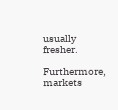usually fresher.

Furthermore, markets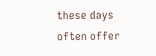these days often offer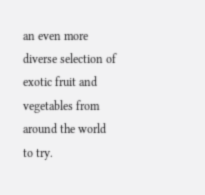an even more diverse selection of exotic fruit and vegetables from around the world to try.